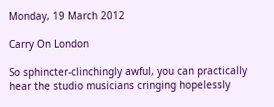Monday, 19 March 2012

Carry On London

So sphincter-clinchingly awful, you can practically hear the studio musicians cringing hopelessly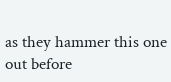as they hammer this one out before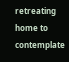retreating home to contemplate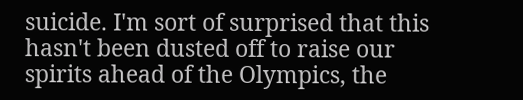suicide. I'm sort of surprised that this hasn't been dusted off to raise our spirits ahead of the Olympics, the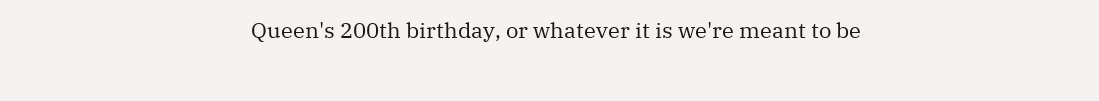Queen's 200th birthday, or whatever it is we're meant to be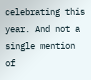celebrating this year. And not a single mention of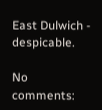East Dulwich - despicable.

No comments: